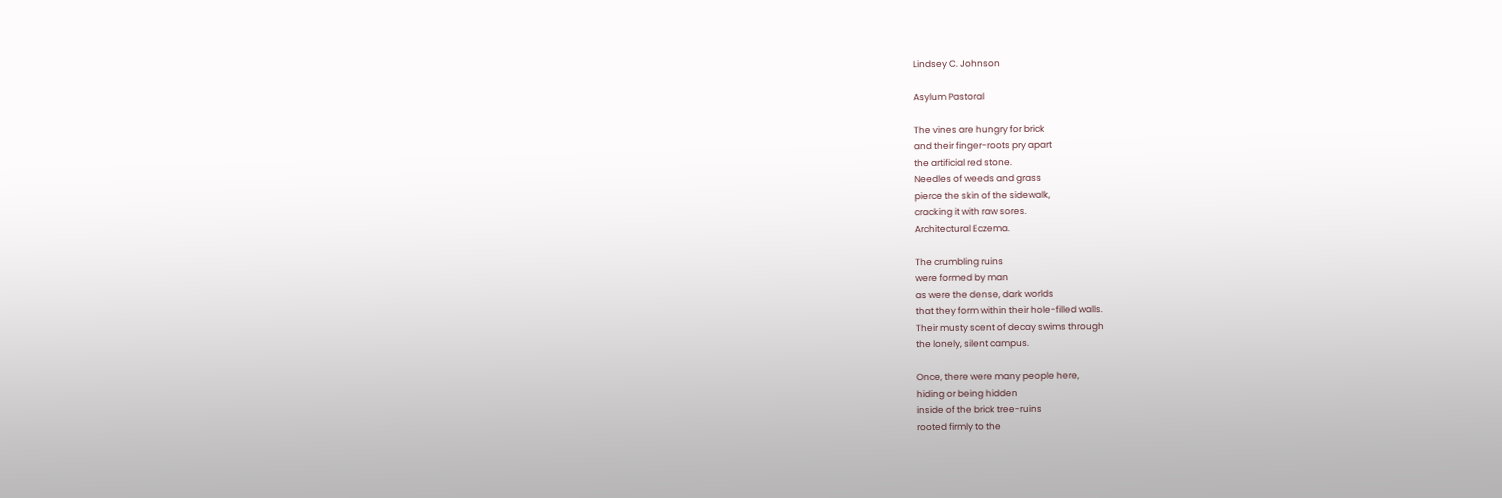Lindsey C. Johnson

Asylum Pastoral

The vines are hungry for brick
and their finger-roots pry apart
the artificial red stone.
Needles of weeds and grass
pierce the skin of the sidewalk,
cracking it with raw sores.
Architectural Eczema.

The crumbling ruins
were formed by man
as were the dense, dark worlds
that they form within their hole-filled walls.
Their musty scent of decay swims through
the lonely, silent campus.

Once, there were many people here,
hiding or being hidden
inside of the brick tree-ruins
rooted firmly to the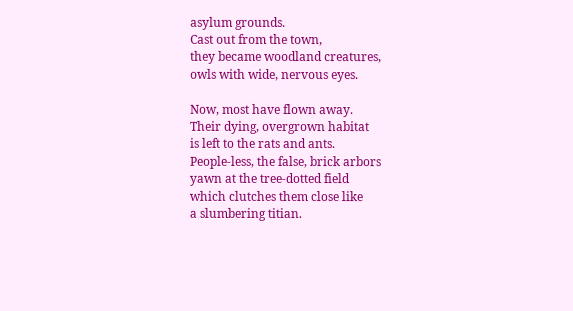asylum grounds.
Cast out from the town,
they became woodland creatures,
owls with wide, nervous eyes.

Now, most have flown away.
Their dying, overgrown habitat
is left to the rats and ants.
People-less, the false, brick arbors
yawn at the tree-dotted field
which clutches them close like
a slumbering titian.